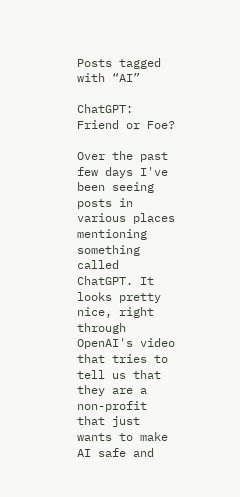Posts tagged with “AI”

ChatGPT: Friend or Foe?

Over the past few days I've been seeing posts in various places mentioning something called ChatGPT. It looks pretty nice, right through OpenAI's video that tries to tell us that they are a non-profit that just wants to make AI safe and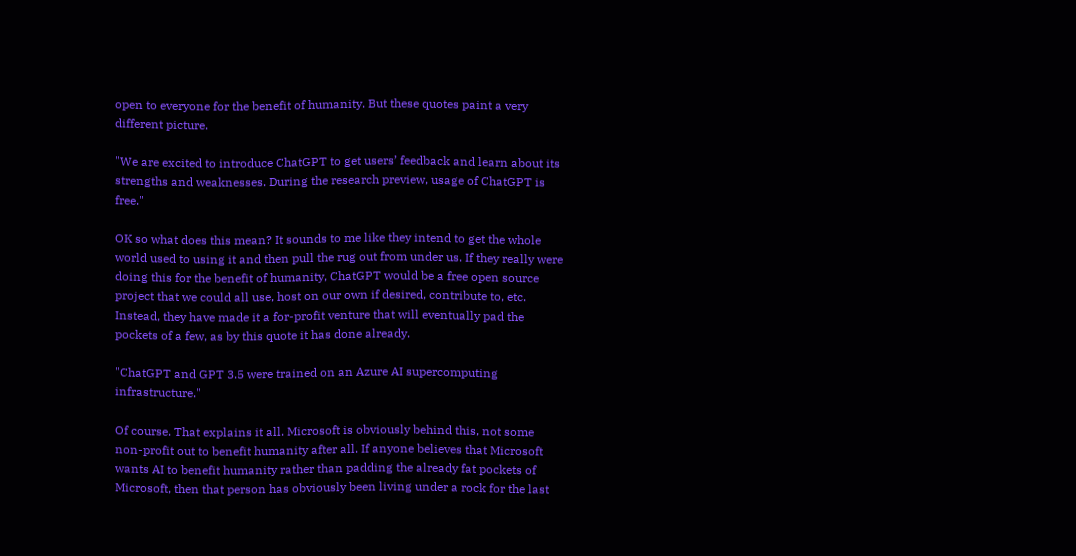open to everyone for the benefit of humanity. But these quotes paint a very different picture.

"We are excited to introduce ChatGPT to get users’ feedback and learn about its strengths and weaknesses. During the research preview, usage of ChatGPT is free."

OK so what does this mean? It sounds to me like they intend to get the whole world used to using it and then pull the rug out from under us. If they really were doing this for the benefit of humanity, ChatGPT would be a free open source project that we could all use, host on our own if desired, contribute to, etc. Instead, they have made it a for-profit venture that will eventually pad the pockets of a few, as by this quote it has done already.

"ChatGPT and GPT 3.5 were trained on an Azure AI supercomputing infrastructure."

Of course. That explains it all. Microsoft is obviously behind this, not some non-profit out to benefit humanity after all. If anyone believes that Microsoft wants AI to benefit humanity rather than padding the already fat pockets of Microsoft, then that person has obviously been living under a rock for the last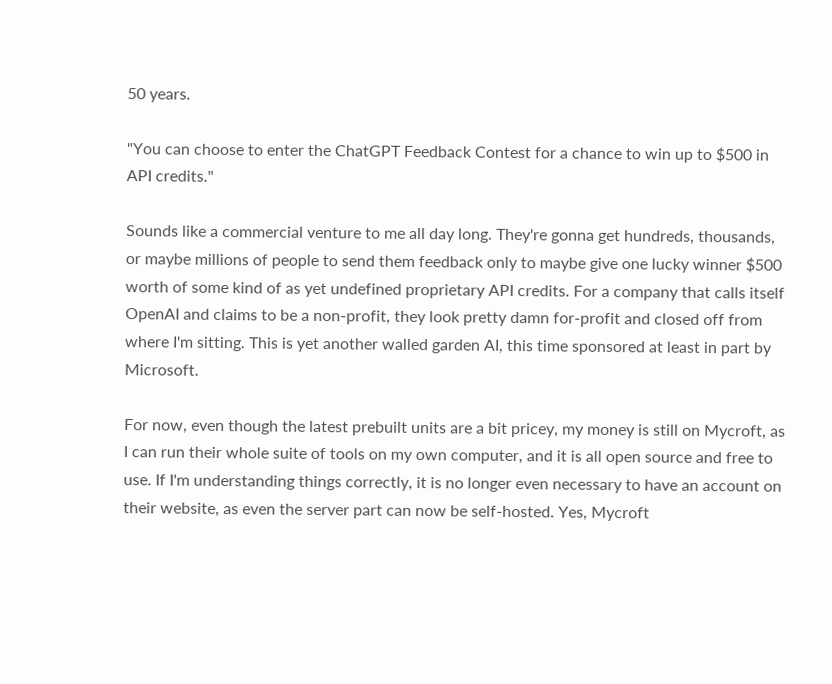50 years.

"You can choose to enter the ChatGPT Feedback Contest for a chance to win up to $500 in API credits."

Sounds like a commercial venture to me all day long. They're gonna get hundreds, thousands, or maybe millions of people to send them feedback only to maybe give one lucky winner $500 worth of some kind of as yet undefined proprietary API credits. For a company that calls itself OpenAI and claims to be a non-profit, they look pretty damn for-profit and closed off from where I'm sitting. This is yet another walled garden AI, this time sponsored at least in part by Microsoft.

For now, even though the latest prebuilt units are a bit pricey, my money is still on Mycroft, as I can run their whole suite of tools on my own computer, and it is all open source and free to use. If I'm understanding things correctly, it is no longer even necessary to have an account on their website, as even the server part can now be self-hosted. Yes, Mycroft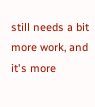still needs a bit more work, and it's more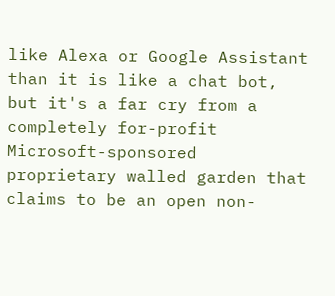like Alexa or Google Assistant than it is like a chat bot, but it's a far cry from a completely for-profit Microsoft-sponsored proprietary walled garden that claims to be an open non-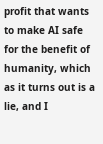profit that wants to make AI safe for the benefit of humanity, which as it turns out is a lie, and I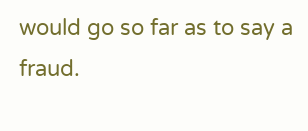would go so far as to say a fraud.